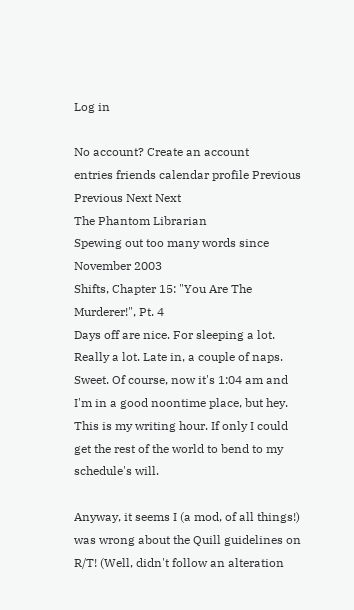Log in

No account? Create an account
entries friends calendar profile Previous Previous Next Next
The Phantom Librarian
Spewing out too many words since November 2003
Shifts, Chapter 15: "You Are The Murderer!", Pt. 4
Days off are nice. For sleeping a lot. Really a lot. Late in, a couple of naps. Sweet. Of course, now it's 1:04 am and I'm in a good noontime place, but hey. This is my writing hour. If only I could get the rest of the world to bend to my schedule's will.

Anyway, it seems I (a mod, of all things!) was wrong about the Quill guidelines on R/T! (Well, didn't follow an alteration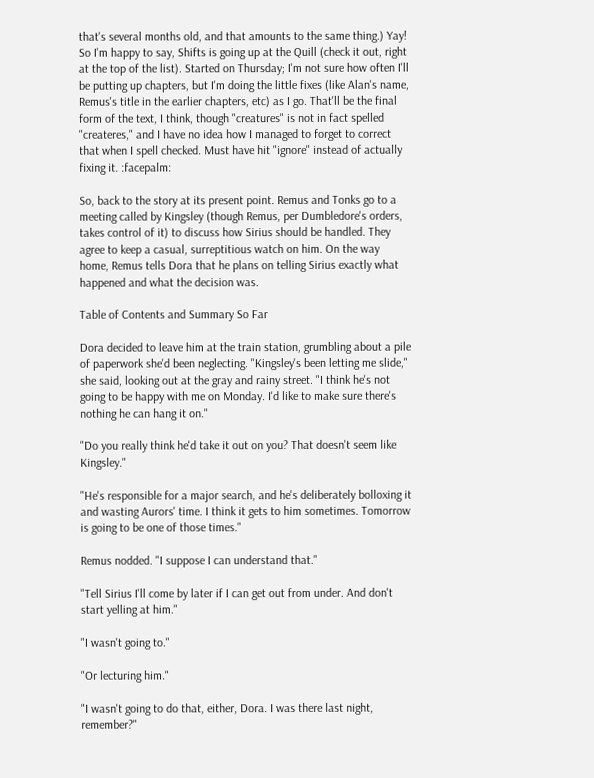that's several months old, and that amounts to the same thing.) Yay! So I'm happy to say, Shifts is going up at the Quill (check it out, right at the top of the list). Started on Thursday; I'm not sure how often I'll be putting up chapters, but I'm doing the little fixes (like Alan's name, Remus's title in the earlier chapters, etc) as I go. That'll be the final form of the text, I think, though "creatures" is not in fact spelled "createres," and I have no idea how I managed to forget to correct that when I spell checked. Must have hit "ignore" instead of actually fixing it. :facepalm:

So, back to the story at its present point. Remus and Tonks go to a meeting called by Kingsley (though Remus, per Dumbledore's orders, takes control of it) to discuss how Sirius should be handled. They agree to keep a casual, surreptitious watch on him. On the way home, Remus tells Dora that he plans on telling Sirius exactly what happened and what the decision was.

Table of Contents and Summary So Far

Dora decided to leave him at the train station, grumbling about a pile of paperwork she'd been neglecting. "Kingsley's been letting me slide," she said, looking out at the gray and rainy street. "I think he's not going to be happy with me on Monday. I'd like to make sure there's nothing he can hang it on."

"Do you really think he'd take it out on you? That doesn't seem like Kingsley."

"He's responsible for a major search, and he's deliberately bolloxing it and wasting Aurors' time. I think it gets to him sometimes. Tomorrow is going to be one of those times."

Remus nodded. "I suppose I can understand that."

"Tell Sirius I'll come by later if I can get out from under. And don't start yelling at him."

"I wasn't going to."

"Or lecturing him."

"I wasn't going to do that, either, Dora. I was there last night, remember?"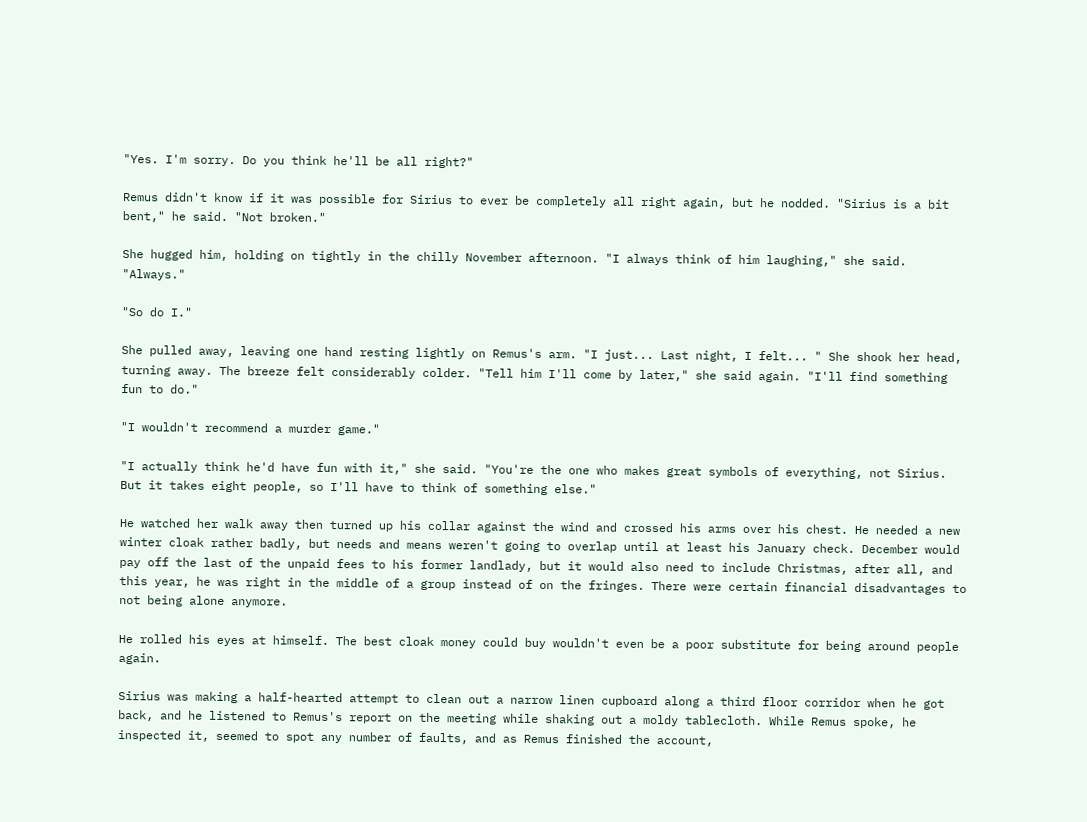"Yes. I'm sorry. Do you think he'll be all right?"

Remus didn't know if it was possible for Sirius to ever be completely all right again, but he nodded. "Sirius is a bit bent," he said. "Not broken."

She hugged him, holding on tightly in the chilly November afternoon. "I always think of him laughing," she said. "Always."

"So do I."

She pulled away, leaving one hand resting lightly on Remus's arm. "I just... Last night, I felt... " She shook her head, turning away. The breeze felt considerably colder. "Tell him I'll come by later," she said again. "I'll find something fun to do."

"I wouldn't recommend a murder game."

"I actually think he'd have fun with it," she said. "You're the one who makes great symbols of everything, not Sirius. But it takes eight people, so I'll have to think of something else."

He watched her walk away then turned up his collar against the wind and crossed his arms over his chest. He needed a new winter cloak rather badly, but needs and means weren't going to overlap until at least his January check. December would pay off the last of the unpaid fees to his former landlady, but it would also need to include Christmas, after all, and this year, he was right in the middle of a group instead of on the fringes. There were certain financial disadvantages to not being alone anymore.

He rolled his eyes at himself. The best cloak money could buy wouldn't even be a poor substitute for being around people again.

Sirius was making a half-hearted attempt to clean out a narrow linen cupboard along a third floor corridor when he got back, and he listened to Remus's report on the meeting while shaking out a moldy tablecloth. While Remus spoke, he inspected it, seemed to spot any number of faults, and as Remus finished the account,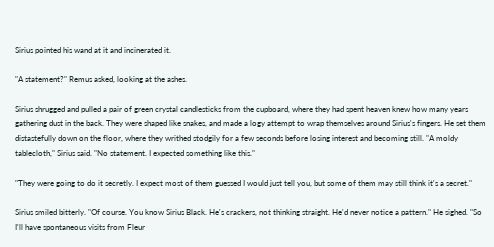Sirius pointed his wand at it and incinerated it.

"A statement?" Remus asked, looking at the ashes.

Sirius shrugged and pulled a pair of green crystal candlesticks from the cupboard, where they had spent heaven knew how many years gathering dust in the back. They were shaped like snakes, and made a logy attempt to wrap themselves around Sirius's fingers. He set them distastefully down on the floor, where they writhed stodgily for a few seconds before losing interest and becoming still. "A moldy tablecloth," Sirius said. "No statement. I expected something like this."

"They were going to do it secretly. I expect most of them guessed I would just tell you, but some of them may still think it's a secret."

Sirius smiled bitterly. "Of course. You know Sirius Black. He's crackers, not thinking straight. He'd never notice a pattern." He sighed. "So I'll have spontaneous visits from Fleur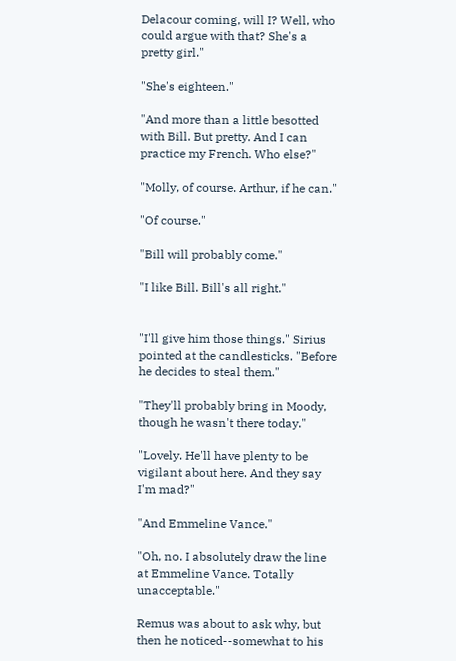Delacour coming, will I? Well, who could argue with that? She's a pretty girl."

"She's eighteen."

"And more than a little besotted with Bill. But pretty. And I can practice my French. Who else?"

"Molly, of course. Arthur, if he can."

"Of course."

"Bill will probably come."

"I like Bill. Bill's all right."


"I'll give him those things." Sirius pointed at the candlesticks. "Before he decides to steal them."

"They'll probably bring in Moody, though he wasn't there today."

"Lovely. He'll have plenty to be vigilant about here. And they say I'm mad?"

"And Emmeline Vance."

"Oh, no. I absolutely draw the line at Emmeline Vance. Totally unacceptable."

Remus was about to ask why, but then he noticed--somewhat to his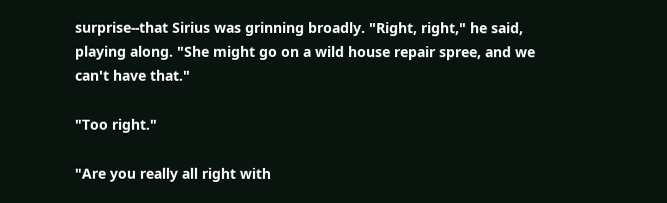surprise--that Sirius was grinning broadly. "Right, right," he said, playing along. "She might go on a wild house repair spree, and we can't have that."

"Too right."

"Are you really all right with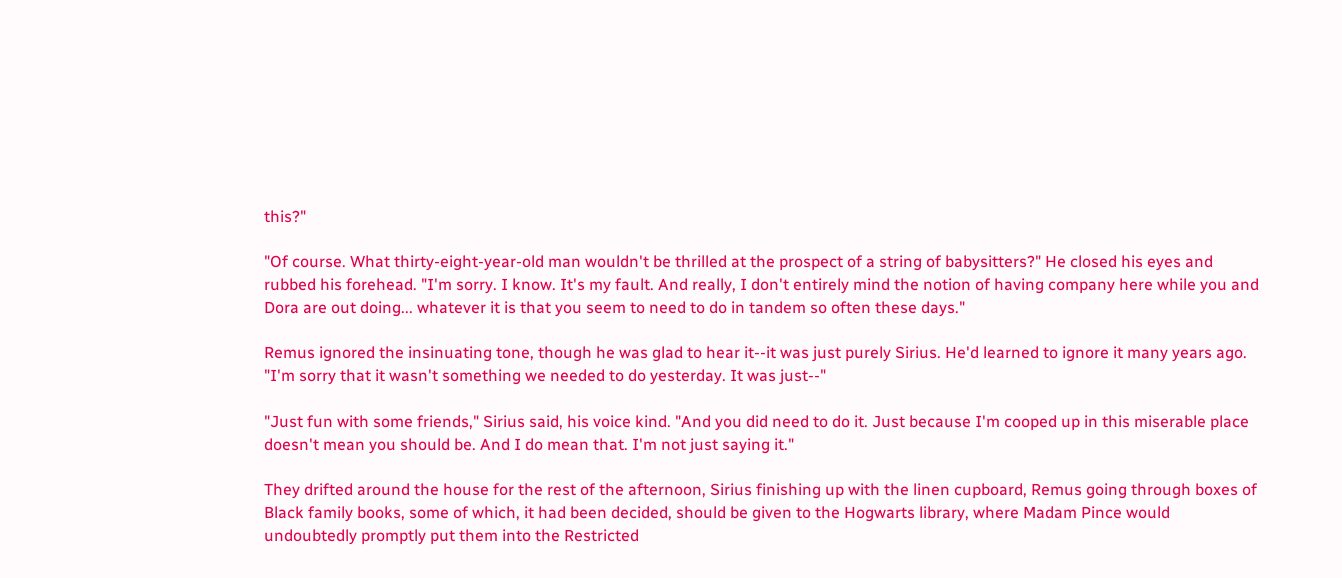this?"

"Of course. What thirty-eight-year-old man wouldn't be thrilled at the prospect of a string of babysitters?" He closed his eyes and rubbed his forehead. "I'm sorry. I know. It's my fault. And really, I don't entirely mind the notion of having company here while you and Dora are out doing... whatever it is that you seem to need to do in tandem so often these days."

Remus ignored the insinuating tone, though he was glad to hear it--it was just purely Sirius. He'd learned to ignore it many years ago. "I'm sorry that it wasn't something we needed to do yesterday. It was just--"

"Just fun with some friends," Sirius said, his voice kind. "And you did need to do it. Just because I'm cooped up in this miserable place doesn't mean you should be. And I do mean that. I'm not just saying it."

They drifted around the house for the rest of the afternoon, Sirius finishing up with the linen cupboard, Remus going through boxes of Black family books, some of which, it had been decided, should be given to the Hogwarts library, where Madam Pince would undoubtedly promptly put them into the Restricted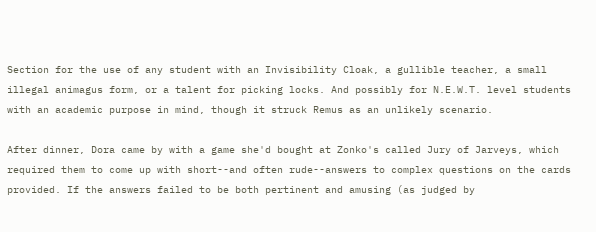Section for the use of any student with an Invisibility Cloak, a gullible teacher, a small illegal animagus form, or a talent for picking locks. And possibly for N.E.W.T. level students with an academic purpose in mind, though it struck Remus as an unlikely scenario.

After dinner, Dora came by with a game she'd bought at Zonko's called Jury of Jarveys, which required them to come up with short--and often rude--answers to complex questions on the cards provided. If the answers failed to be both pertinent and amusing (as judged by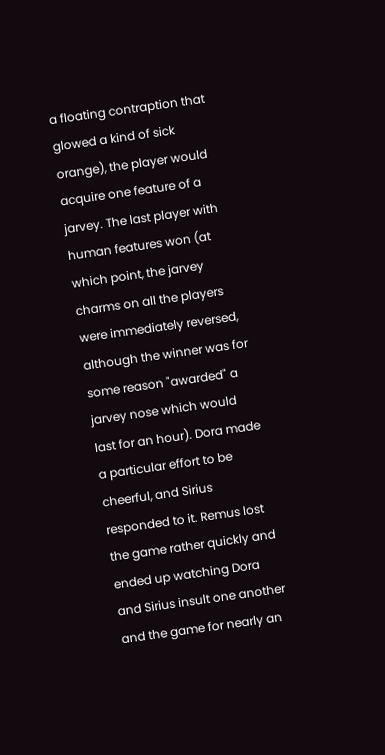a floating contraption that glowed a kind of sick orange), the player would acquire one feature of a jarvey. The last player with human features won (at which point, the jarvey charms on all the players were immediately reversed, although the winner was for some reason "awarded" a jarvey nose which would last for an hour). Dora made a particular effort to be cheerful, and Sirius responded to it. Remus lost the game rather quickly and ended up watching Dora and Sirius insult one another and the game for nearly an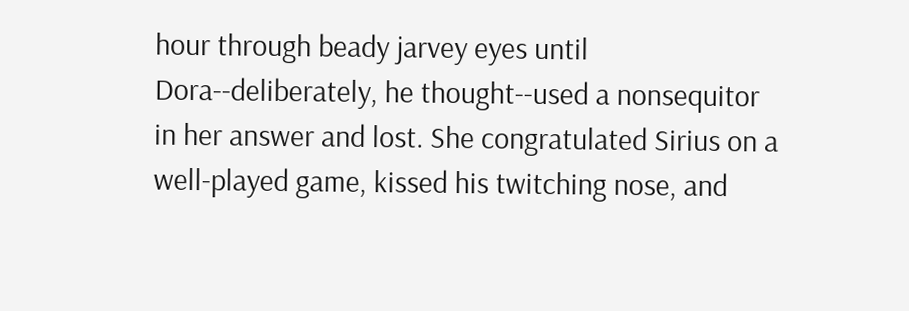hour through beady jarvey eyes until Dora--deliberately, he thought--used a nonsequitor in her answer and lost. She congratulated Sirius on a well-played game, kissed his twitching nose, and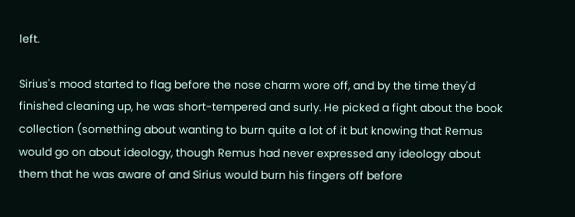left.

Sirius's mood started to flag before the nose charm wore off, and by the time they'd finished cleaning up, he was short-tempered and surly. He picked a fight about the book collection (something about wanting to burn quite a lot of it but knowing that Remus would go on about ideology, though Remus had never expressed any ideology about them that he was aware of and Sirius would burn his fingers off before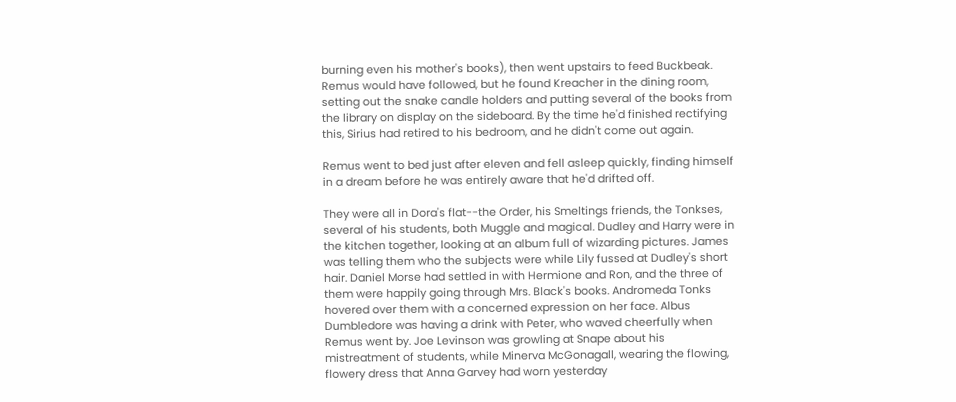burning even his mother's books), then went upstairs to feed Buckbeak. Remus would have followed, but he found Kreacher in the dining room, setting out the snake candle holders and putting several of the books from the library on display on the sideboard. By the time he'd finished rectifying this, Sirius had retired to his bedroom, and he didn't come out again.

Remus went to bed just after eleven and fell asleep quickly, finding himself in a dream before he was entirely aware that he'd drifted off.

They were all in Dora's flat--the Order, his Smeltings friends, the Tonkses, several of his students, both Muggle and magical. Dudley and Harry were in the kitchen together, looking at an album full of wizarding pictures. James was telling them who the subjects were while Lily fussed at Dudley's short hair. Daniel Morse had settled in with Hermione and Ron, and the three of them were happily going through Mrs. Black's books. Andromeda Tonks hovered over them with a concerned expression on her face. Albus Dumbledore was having a drink with Peter, who waved cheerfully when Remus went by. Joe Levinson was growling at Snape about his mistreatment of students, while Minerva McGonagall, wearing the flowing, flowery dress that Anna Garvey had worn yesterday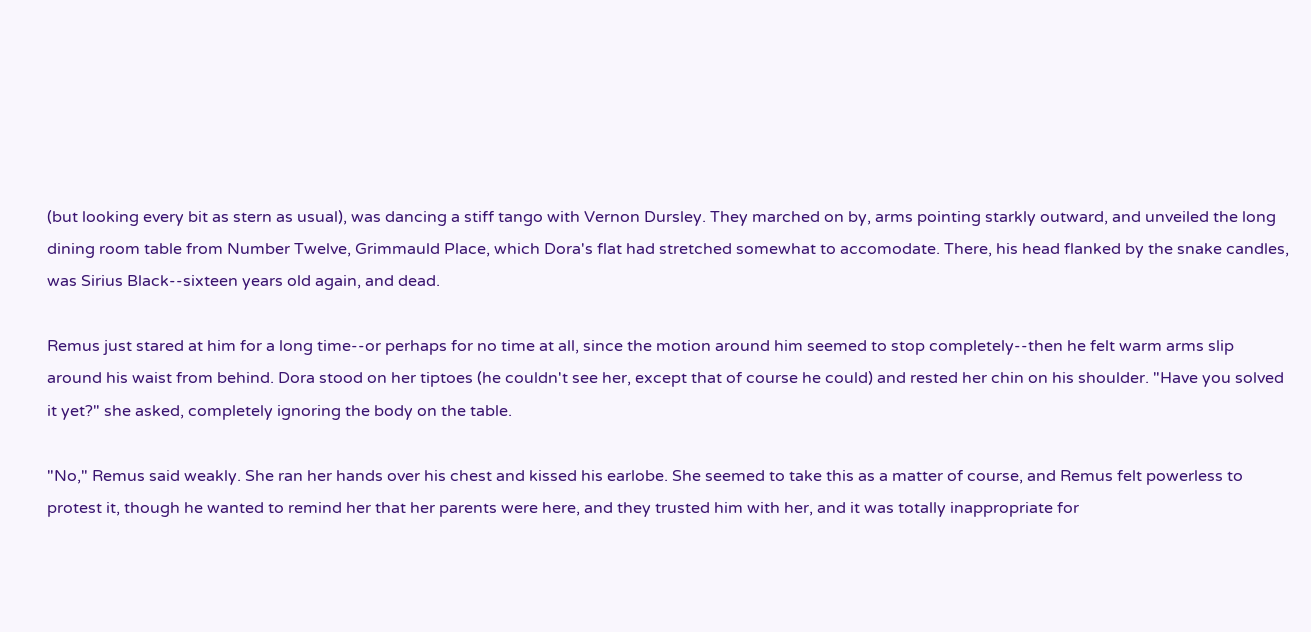(but looking every bit as stern as usual), was dancing a stiff tango with Vernon Dursley. They marched on by, arms pointing starkly outward, and unveiled the long dining room table from Number Twelve, Grimmauld Place, which Dora's flat had stretched somewhat to accomodate. There, his head flanked by the snake candles, was Sirius Black--sixteen years old again, and dead.

Remus just stared at him for a long time--or perhaps for no time at all, since the motion around him seemed to stop completely--then he felt warm arms slip around his waist from behind. Dora stood on her tiptoes (he couldn't see her, except that of course he could) and rested her chin on his shoulder. "Have you solved it yet?" she asked, completely ignoring the body on the table.

"No," Remus said weakly. She ran her hands over his chest and kissed his earlobe. She seemed to take this as a matter of course, and Remus felt powerless to protest it, though he wanted to remind her that her parents were here, and they trusted him with her, and it was totally inappropriate for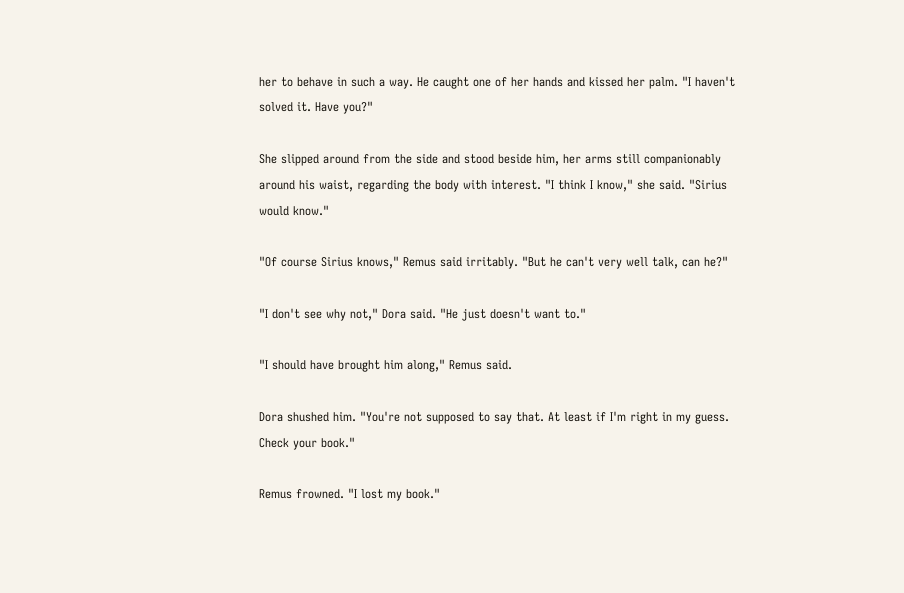her to behave in such a way. He caught one of her hands and kissed her palm. "I haven't solved it. Have you?"

She slipped around from the side and stood beside him, her arms still companionably around his waist, regarding the body with interest. "I think I know," she said. "Sirius would know."

"Of course Sirius knows," Remus said irritably. "But he can't very well talk, can he?"

"I don't see why not," Dora said. "He just doesn't want to."

"I should have brought him along," Remus said.

Dora shushed him. "You're not supposed to say that. At least if I'm right in my guess. Check your book."

Remus frowned. "I lost my book."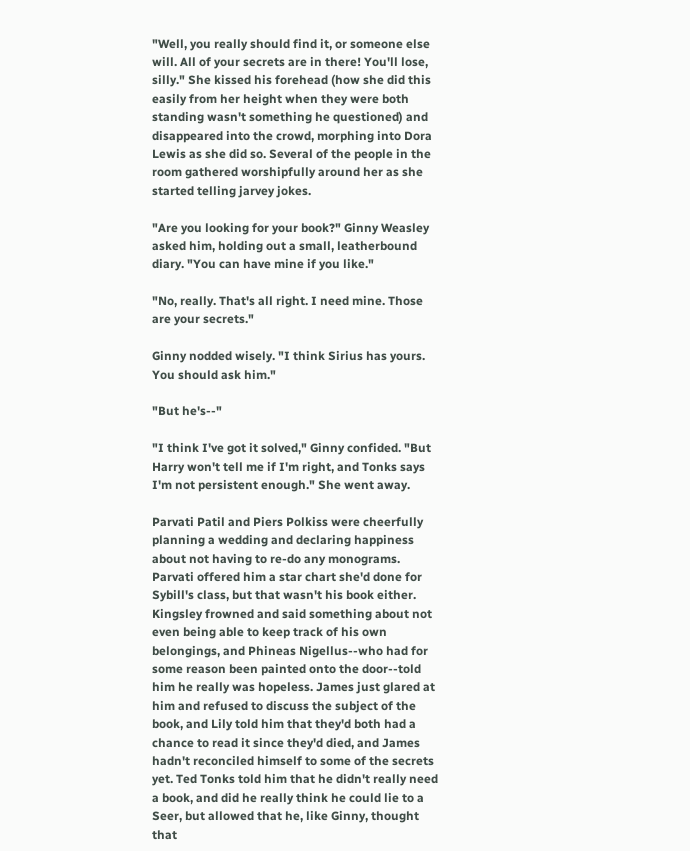"Well, you really should find it, or someone else will. All of your secrets are in there! You'll lose, silly." She kissed his forehead (how she did this easily from her height when they were both standing wasn't something he questioned) and disappeared into the crowd, morphing into Dora Lewis as she did so. Several of the people in the room gathered worshipfully around her as she started telling jarvey jokes.

"Are you looking for your book?" Ginny Weasley asked him, holding out a small, leatherbound diary. "You can have mine if you like."

"No, really. That's all right. I need mine. Those are your secrets."

Ginny nodded wisely. "I think Sirius has yours. You should ask him."

"But he's--"

"I think I've got it solved," Ginny confided. "But Harry won't tell me if I'm right, and Tonks says I'm not persistent enough." She went away.

Parvati Patil and Piers Polkiss were cheerfully planning a wedding and declaring happiness about not having to re-do any monograms. Parvati offered him a star chart she'd done for Sybill's class, but that wasn't his book either. Kingsley frowned and said something about not even being able to keep track of his own belongings, and Phineas Nigellus--who had for some reason been painted onto the door--told him he really was hopeless. James just glared at him and refused to discuss the subject of the book, and Lily told him that they'd both had a chance to read it since they'd died, and James hadn't reconciled himself to some of the secrets yet. Ted Tonks told him that he didn't really need a book, and did he really think he could lie to a Seer, but allowed that he, like Ginny, thought that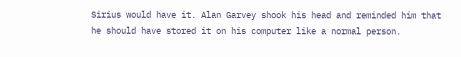Sirius would have it. Alan Garvey shook his head and reminded him that he should have stored it on his computer like a normal person.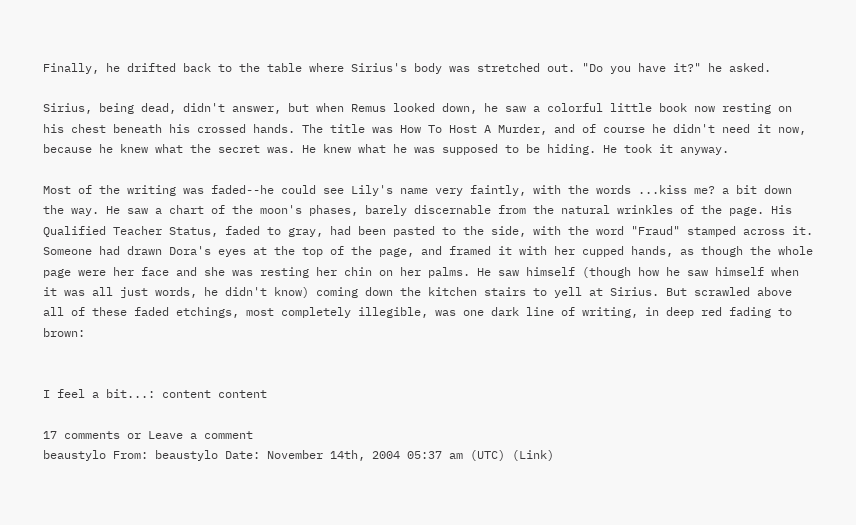Finally, he drifted back to the table where Sirius's body was stretched out. "Do you have it?" he asked.

Sirius, being dead, didn't answer, but when Remus looked down, he saw a colorful little book now resting on his chest beneath his crossed hands. The title was How To Host A Murder, and of course he didn't need it now, because he knew what the secret was. He knew what he was supposed to be hiding. He took it anyway.

Most of the writing was faded--he could see Lily's name very faintly, with the words ...kiss me? a bit down the way. He saw a chart of the moon's phases, barely discernable from the natural wrinkles of the page. His Qualified Teacher Status, faded to gray, had been pasted to the side, with the word "Fraud" stamped across it. Someone had drawn Dora's eyes at the top of the page, and framed it with her cupped hands, as though the whole page were her face and she was resting her chin on her palms. He saw himself (though how he saw himself when it was all just words, he didn't know) coming down the kitchen stairs to yell at Sirius. But scrawled above all of these faded etchings, most completely illegible, was one dark line of writing, in deep red fading to brown:


I feel a bit...: content content

17 comments or Leave a comment
beaustylo From: beaustylo Date: November 14th, 2004 05:37 am (UTC) (Link)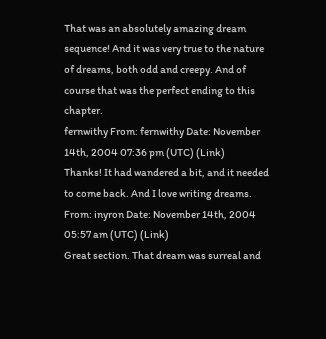That was an absolutely amazing dream sequence! And it was very true to the nature of dreams, both odd and creepy. And of course that was the perfect ending to this chapter.
fernwithy From: fernwithy Date: November 14th, 2004 07:36 pm (UTC) (Link)
Thanks! It had wandered a bit, and it needed to come back. And I love writing dreams.
From: inyron Date: November 14th, 2004 05:57 am (UTC) (Link)
Great section. That dream was surreal and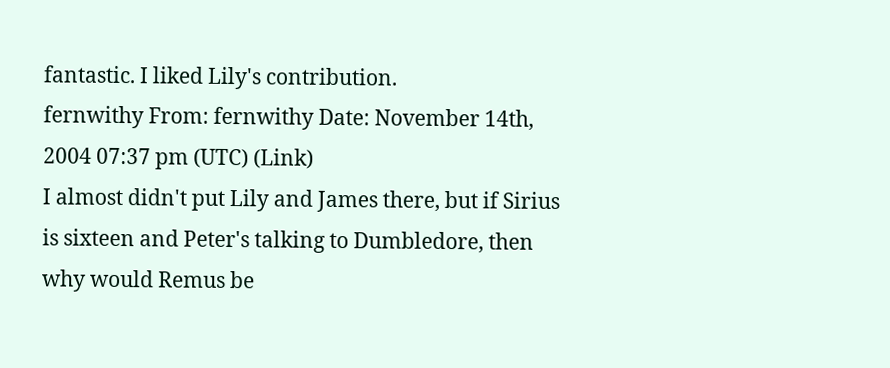fantastic. I liked Lily's contribution.
fernwithy From: fernwithy Date: November 14th, 2004 07:37 pm (UTC) (Link)
I almost didn't put Lily and James there, but if Sirius is sixteen and Peter's talking to Dumbledore, then why would Remus be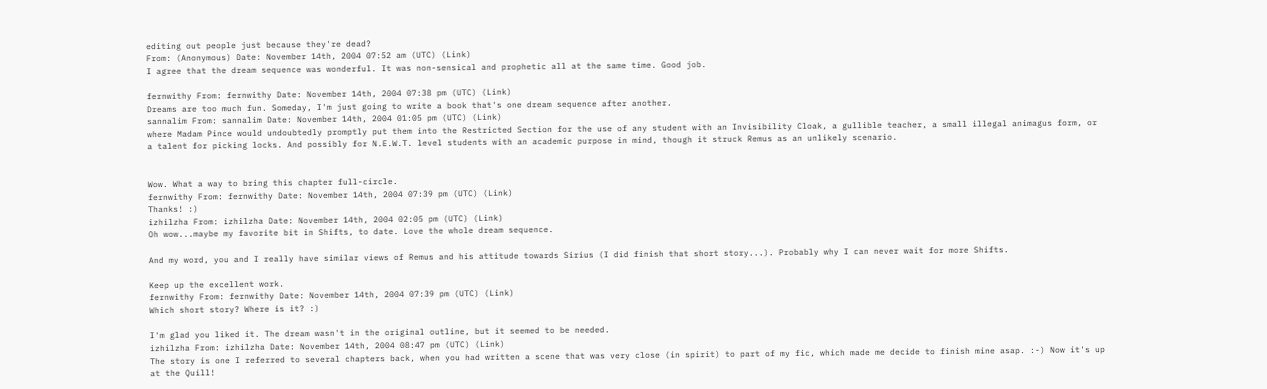editing out people just because they're dead?
From: (Anonymous) Date: November 14th, 2004 07:52 am (UTC) (Link)
I agree that the dream sequence was wonderful. It was non-sensical and prophetic all at the same time. Good job.

fernwithy From: fernwithy Date: November 14th, 2004 07:38 pm (UTC) (Link)
Dreams are too much fun. Someday, I'm just going to write a book that's one dream sequence after another.
sannalim From: sannalim Date: November 14th, 2004 01:05 pm (UTC) (Link)
where Madam Pince would undoubtedly promptly put them into the Restricted Section for the use of any student with an Invisibility Cloak, a gullible teacher, a small illegal animagus form, or a talent for picking locks. And possibly for N.E.W.T. level students with an academic purpose in mind, though it struck Remus as an unlikely scenario.


Wow. What a way to bring this chapter full-circle.
fernwithy From: fernwithy Date: November 14th, 2004 07:39 pm (UTC) (Link)
Thanks! :)
izhilzha From: izhilzha Date: November 14th, 2004 02:05 pm (UTC) (Link)
Oh wow...maybe my favorite bit in Shifts, to date. Love the whole dream sequence.

And my word, you and I really have similar views of Remus and his attitude towards Sirius (I did finish that short story...). Probably why I can never wait for more Shifts.

Keep up the excellent work.
fernwithy From: fernwithy Date: November 14th, 2004 07:39 pm (UTC) (Link)
Which short story? Where is it? :)

I'm glad you liked it. The dream wasn't in the original outline, but it seemed to be needed.
izhilzha From: izhilzha Date: November 14th, 2004 08:47 pm (UTC) (Link)
The story is one I referred to several chapters back, when you had written a scene that was very close (in spirit) to part of my fic, which made me decide to finish mine asap. :-) Now it's up at the Quill!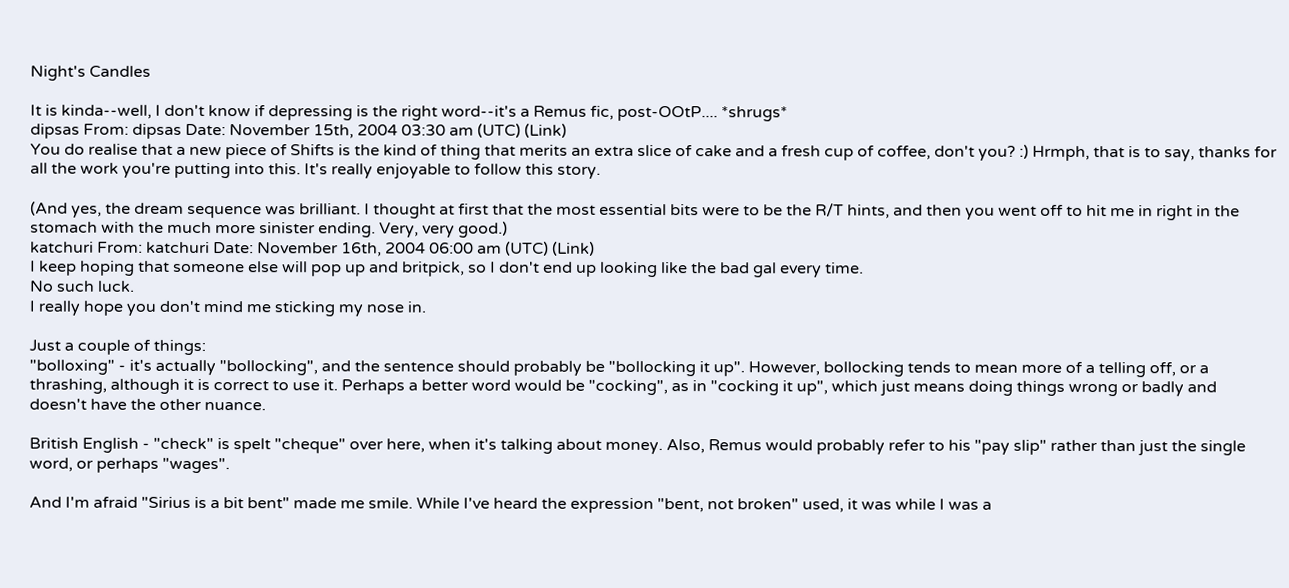Night's Candles

It is kinda--well, I don't know if depressing is the right word--it's a Remus fic, post-OOtP.... *shrugs*
dipsas From: dipsas Date: November 15th, 2004 03:30 am (UTC) (Link)
You do realise that a new piece of Shifts is the kind of thing that merits an extra slice of cake and a fresh cup of coffee, don't you? :) Hrmph, that is to say, thanks for all the work you're putting into this. It's really enjoyable to follow this story.

(And yes, the dream sequence was brilliant. I thought at first that the most essential bits were to be the R/T hints, and then you went off to hit me in right in the stomach with the much more sinister ending. Very, very good.)
katchuri From: katchuri Date: November 16th, 2004 06:00 am (UTC) (Link)
I keep hoping that someone else will pop up and britpick, so I don't end up looking like the bad gal every time.
No such luck.
I really hope you don't mind me sticking my nose in.

Just a couple of things:
"bolloxing" - it's actually "bollocking", and the sentence should probably be "bollocking it up". However, bollocking tends to mean more of a telling off, or a thrashing, although it is correct to use it. Perhaps a better word would be "cocking", as in "cocking it up", which just means doing things wrong or badly and doesn't have the other nuance.

British English - "check" is spelt "cheque" over here, when it's talking about money. Also, Remus would probably refer to his "pay slip" rather than just the single word, or perhaps "wages".

And I'm afraid "Sirius is a bit bent" made me smile. While I've heard the expression "bent, not broken" used, it was while I was a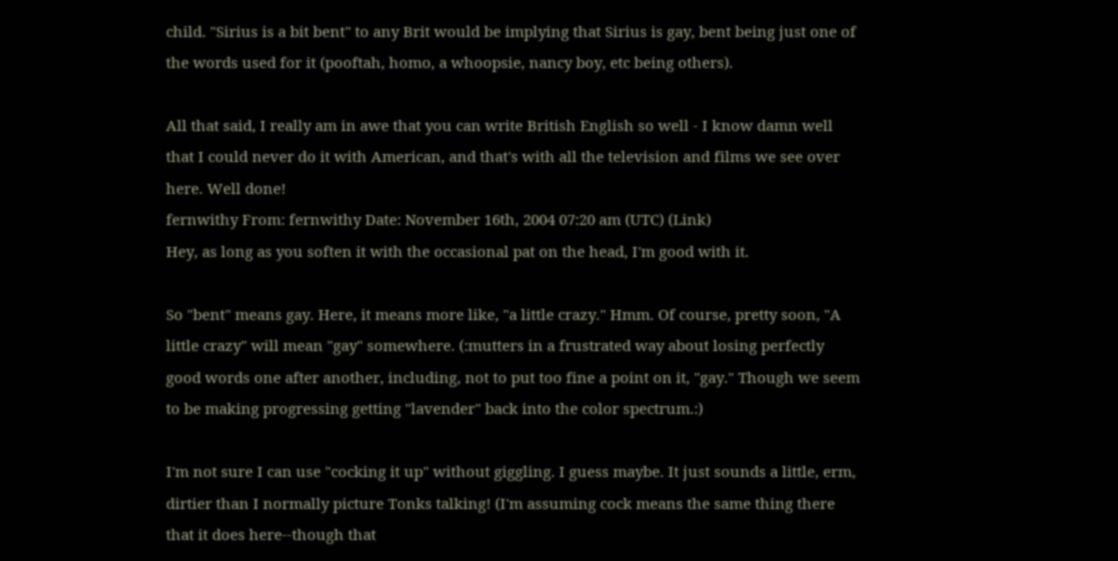child. "Sirius is a bit bent" to any Brit would be implying that Sirius is gay, bent being just one of the words used for it (pooftah, homo, a whoopsie, nancy boy, etc being others).

All that said, I really am in awe that you can write British English so well - I know damn well that I could never do it with American, and that's with all the television and films we see over here. Well done!
fernwithy From: fernwithy Date: November 16th, 2004 07:20 am (UTC) (Link)
Hey, as long as you soften it with the occasional pat on the head, I'm good with it.

So "bent" means gay. Here, it means more like, "a little crazy." Hmm. Of course, pretty soon, "A little crazy" will mean "gay" somewhere. (:mutters in a frustrated way about losing perfectly good words one after another, including, not to put too fine a point on it, "gay." Though we seem to be making progressing getting "lavender" back into the color spectrum.:)

I'm not sure I can use "cocking it up" without giggling. I guess maybe. It just sounds a little, erm, dirtier than I normally picture Tonks talking! (I'm assuming cock means the same thing there that it does here--though that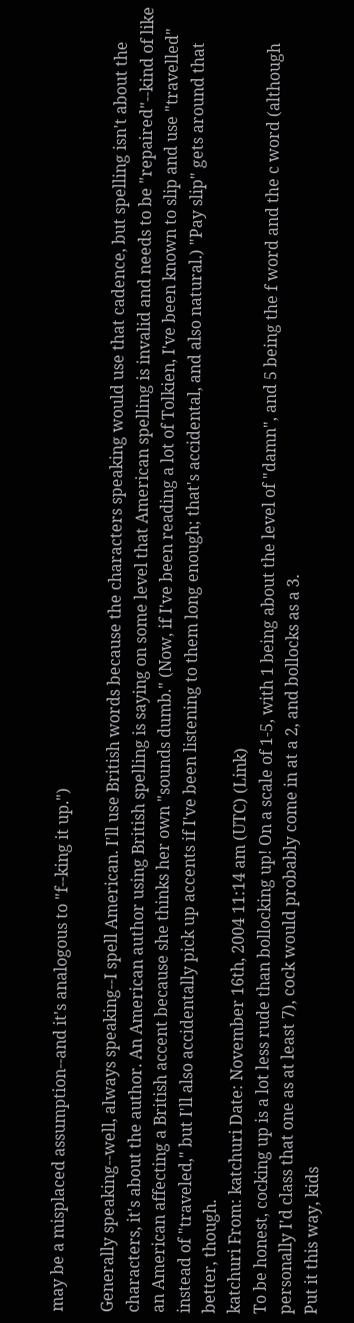may be a misplaced assumption--and it's analogous to "f--king it up.")

Generally speaking--well, always speaking--I spell American. I'll use British words because the characters speaking would use that cadence, but spelling isn't about the characters, it's about the author. An American author using British spelling is saying on some level that American spelling is invalid and needs to be "repaired"--kind of like an American affecting a British accent because she thinks her own "sounds dumb." (Now, if I've been reading a lot of Tolkien, I've been known to slip and use "travelled" instead of "traveled," but I'll also accidentally pick up accents if I've been listening to them long enough; that's accidental, and also natural.) "Pay slip" gets around that better, though.
katchuri From: katchuri Date: November 16th, 2004 11:14 am (UTC) (Link)
To be honest, cocking up is a lot less rude than bollocking up! On a scale of 1-5, with 1 being about the level of "damn", and 5 being the f word and the c word (although personally I'd class that one as at least 7), cock would probably come in at a 2, and bollocks as a 3.
Put it this way, kids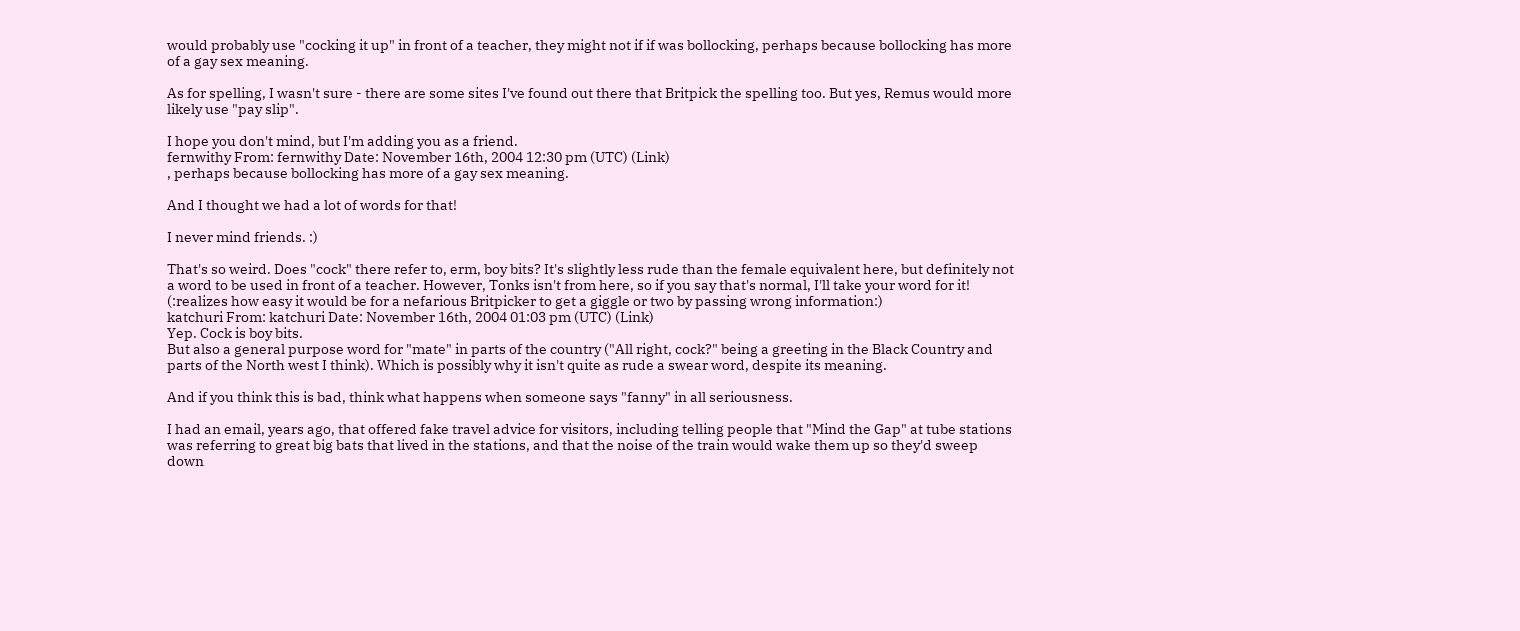would probably use "cocking it up" in front of a teacher, they might not if if was bollocking, perhaps because bollocking has more of a gay sex meaning.

As for spelling, I wasn't sure - there are some sites I've found out there that Britpick the spelling too. But yes, Remus would more likely use "pay slip".

I hope you don't mind, but I'm adding you as a friend.
fernwithy From: fernwithy Date: November 16th, 2004 12:30 pm (UTC) (Link)
, perhaps because bollocking has more of a gay sex meaning.

And I thought we had a lot of words for that!

I never mind friends. :)

That's so weird. Does "cock" there refer to, erm, boy bits? It's slightly less rude than the female equivalent here, but definitely not a word to be used in front of a teacher. However, Tonks isn't from here, so if you say that's normal, I'll take your word for it! (:realizes how easy it would be for a nefarious Britpicker to get a giggle or two by passing wrong information:)
katchuri From: katchuri Date: November 16th, 2004 01:03 pm (UTC) (Link)
Yep. Cock is boy bits.
But also a general purpose word for "mate" in parts of the country ("All right, cock?" being a greeting in the Black Country and parts of the North west I think). Which is possibly why it isn't quite as rude a swear word, despite its meaning.

And if you think this is bad, think what happens when someone says "fanny" in all seriousness.

I had an email, years ago, that offered fake travel advice for visitors, including telling people that "Mind the Gap" at tube stations was referring to great big bats that lived in the stations, and that the noise of the train would wake them up so they'd sweep down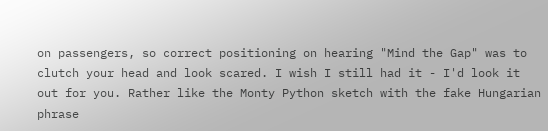on passengers, so correct positioning on hearing "Mind the Gap" was to clutch your head and look scared. I wish I still had it - I'd look it out for you. Rather like the Monty Python sketch with the fake Hungarian phrase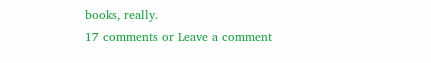books, really.
17 comments or Leave a comment